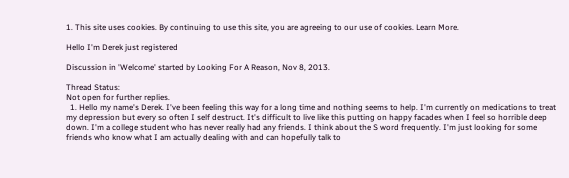1. This site uses cookies. By continuing to use this site, you are agreeing to our use of cookies. Learn More.

Hello I'm Derek just registered

Discussion in 'Welcome' started by Looking For A Reason, Nov 8, 2013.

Thread Status:
Not open for further replies.
  1. Hello my name's Derek. I've been feeling this way for a long time and nothing seems to help. I'm currently on medications to treat my depression but every so often I self destruct. It's difficult to live like this putting on happy facades when I feel so horrible deep down. I'm a college student who has never really had any friends. I think about the S word frequently. I'm just looking for some friends who know what I am actually dealing with and can hopefully talk to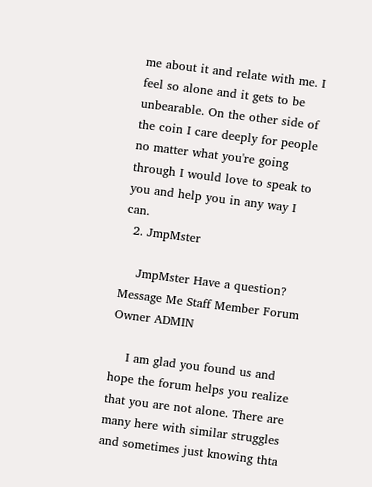me about it and relate with me. I feel so alone and it gets to be unbearable. On the other side of the coin I care deeply for people no matter what you're going through I would love to speak to you and help you in any way I can.
  2. JmpMster

    JmpMster Have a question? Message Me Staff Member Forum Owner ADMIN

    I am glad you found us and hope the forum helps you realize that you are not alone. There are many here with similar struggles and sometimes just knowing thta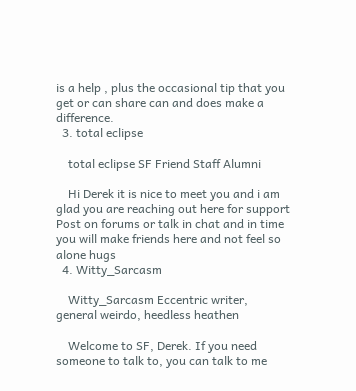is a help , plus the occasional tip that you get or can share can and does make a difference.
  3. total eclipse

    total eclipse SF Friend Staff Alumni

    Hi Derek it is nice to meet you and i am glad you are reaching out here for support Post on forums or talk in chat and in time you will make friends here and not feel so alone hugs
  4. Witty_Sarcasm

    Witty_Sarcasm Eccentric writer, general weirdo, heedless heathen

    Welcome to SF, Derek. If you need someone to talk to, you can talk to me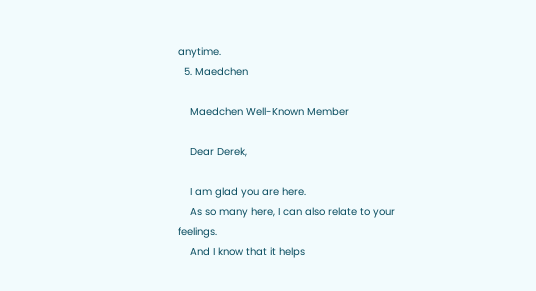anytime.
  5. Maedchen

    Maedchen Well-Known Member

    Dear Derek,

    I am glad you are here.
    As so many here, I can also relate to your feelings.
    And I know that it helps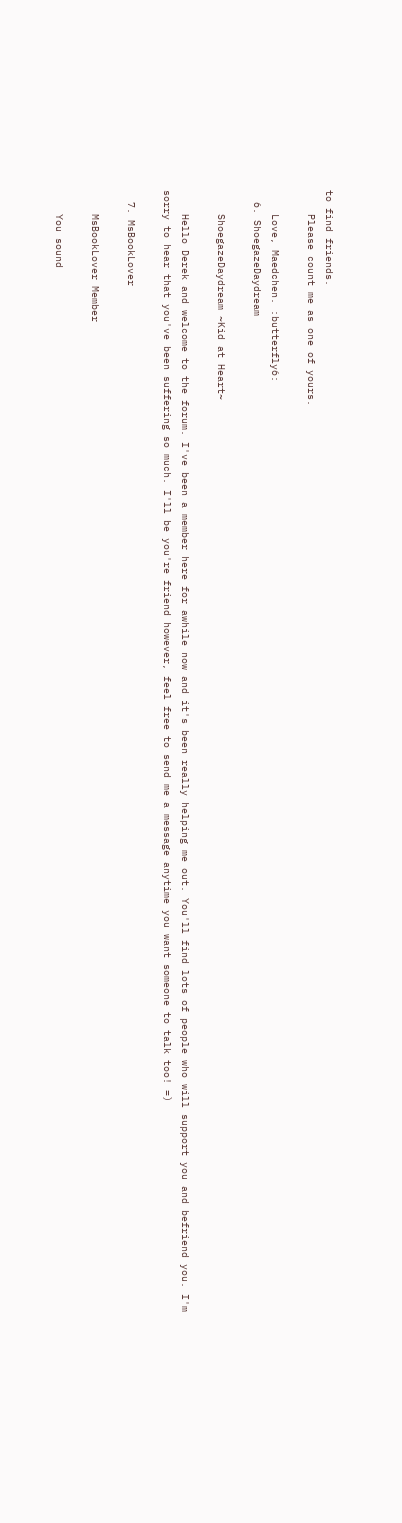to find friends.
    Please count me as one of yours.

    Love, Maedchen. :butterfly6:
  6. ShoegazeDaydream

    ShoegazeDaydream ~Kid at Heart~

    Hello Derek and welcome to the forum. I've been a member here for awhile now and it's been really helping me out. You'll find lots of people who will support you and befriend you. I'm sorry to hear that you've been suffering so much. I'll be you're friend however, feel free to send me a message anytime you want someone to talk too! =)

  7. MsBookLover

    MsBookLover Member

    You sound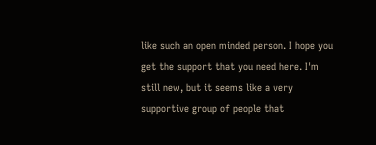like such an open minded person. I hope you get the support that you need here. I'm still new, but it seems like a very supportive group of people that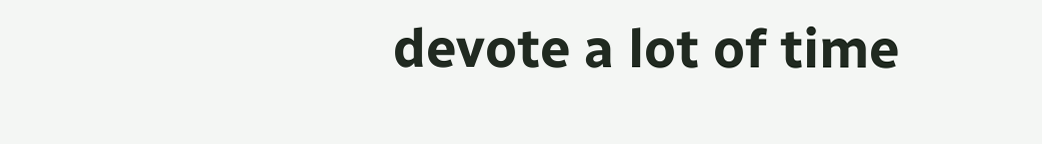devote a lot of time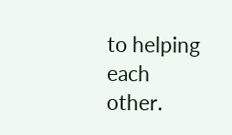to helping each other.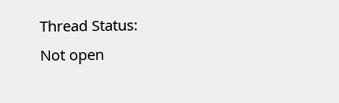Thread Status:
Not open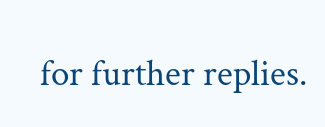for further replies.